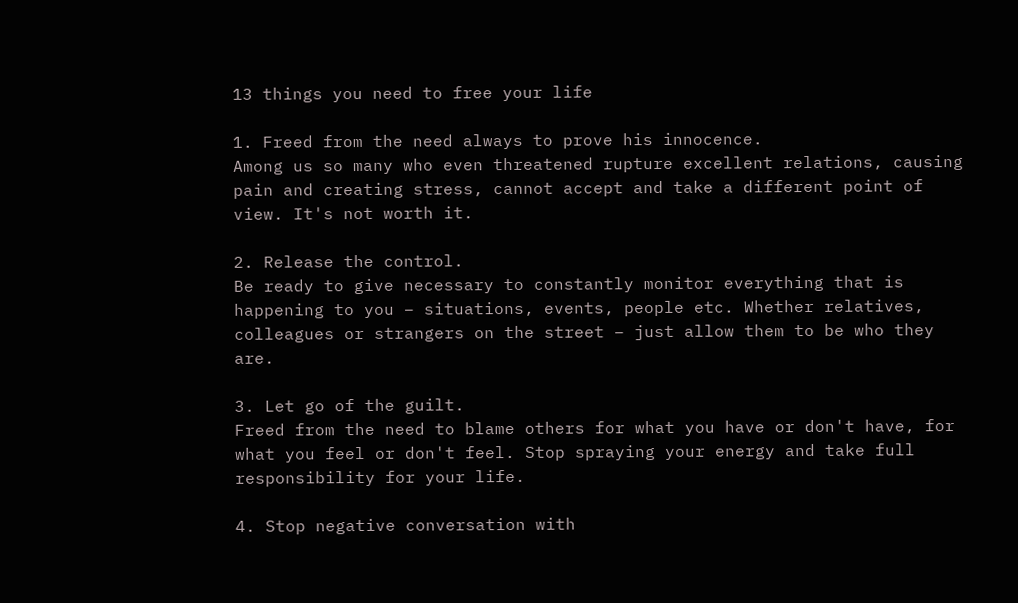13 things you need to free your life

1. Freed from the need always to prove his innocence.
Among us so many who even threatened rupture excellent relations, causing pain and creating stress, cannot accept and take a different point of view. It's not worth it.

2. Release the control.
Be ready to give necessary to constantly monitor everything that is happening to you – situations, events, people etc. Whether relatives, colleagues or strangers on the street – just allow them to be who they are.

3. Let go of the guilt.
Freed from the need to blame others for what you have or don't have, for what you feel or don't feel. Stop spraying your energy and take full responsibility for your life.

4. Stop negative conversation with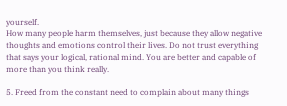yourself.
How many people harm themselves, just because they allow negative thoughts and emotions control their lives. Do not trust everything that says your logical, rational mind. You are better and capable of more than you think really.

5. Freed from the constant need to complain about many things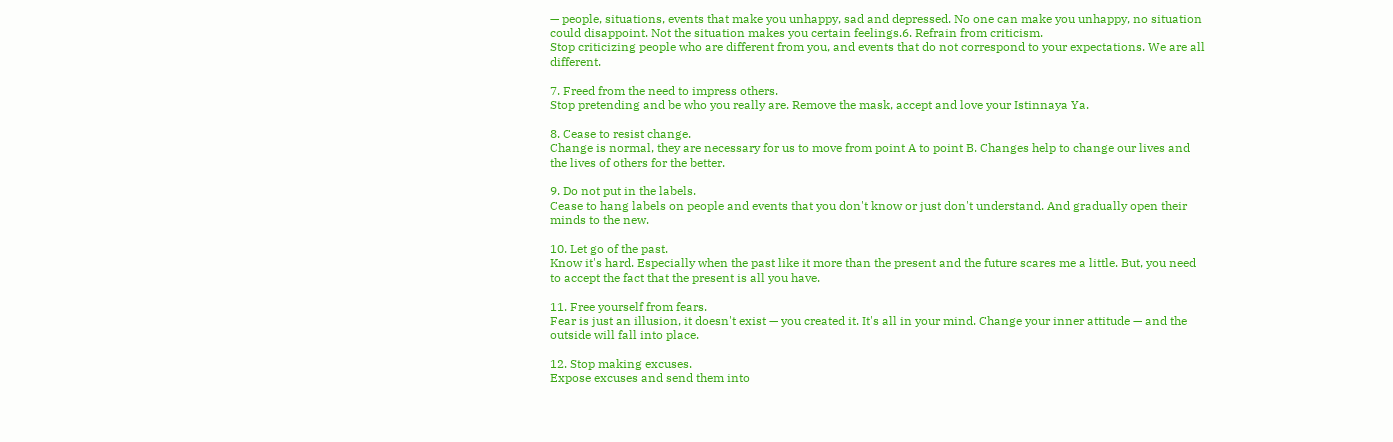— people, situations, events that make you unhappy, sad and depressed. No one can make you unhappy, no situation could disappoint. Not the situation makes you certain feelings.6. Refrain from criticism.
Stop criticizing people who are different from you, and events that do not correspond to your expectations. We are all different.

7. Freed from the need to impress others.
Stop pretending and be who you really are. Remove the mask, accept and love your Istinnaya Ya.

8. Cease to resist change.
Change is normal, they are necessary for us to move from point A to point B. Changes help to change our lives and the lives of others for the better.

9. Do not put in the labels.
Cease to hang labels on people and events that you don't know or just don't understand. And gradually open their minds to the new.

10. Let go of the past.
Know it's hard. Especially when the past like it more than the present and the future scares me a little. But, you need to accept the fact that the present is all you have.

11. Free yourself from fears.
Fear is just an illusion, it doesn't exist — you created it. It's all in your mind. Change your inner attitude — and the outside will fall into place.

12. Stop making excuses.
Expose excuses and send them into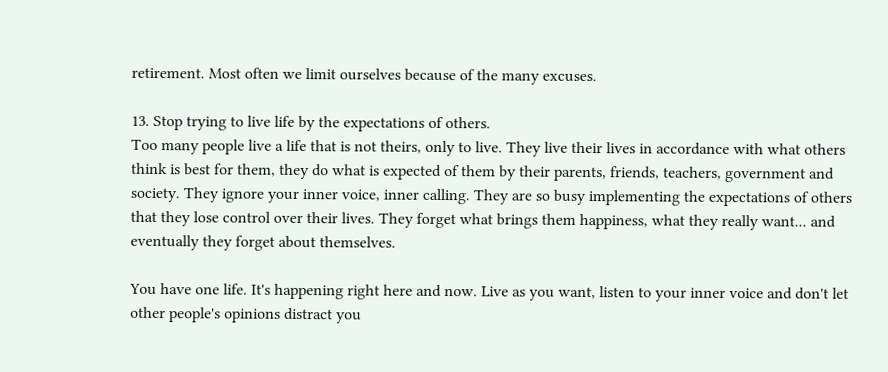retirement. Most often we limit ourselves because of the many excuses.

13. Stop trying to live life by the expectations of others.
Too many people live a life that is not theirs, only to live. They live their lives in accordance with what others think is best for them, they do what is expected of them by their parents, friends, teachers, government and society. They ignore your inner voice, inner calling. They are so busy implementing the expectations of others that they lose control over their lives. They forget what brings them happiness, what they really want... and eventually they forget about themselves.

You have one life. It's happening right here and now. Live as you want, listen to your inner voice and don't let other people's opinions distract you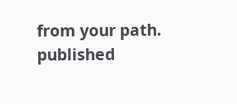from your path. published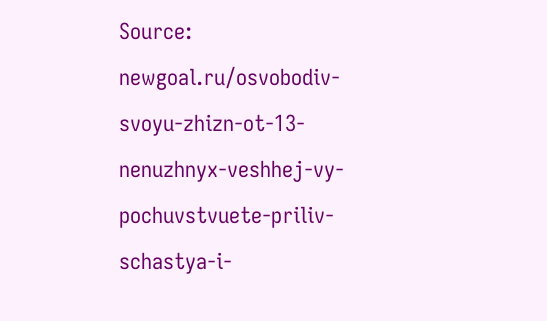Source: newgoal.ru/osvobodiv-svoyu-zhizn-ot-13-nenuzhnyx-veshhej-vy-pochuvstvuete-priliv-schastya-i-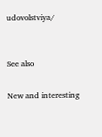udovolstviya/


See also

New and interesting